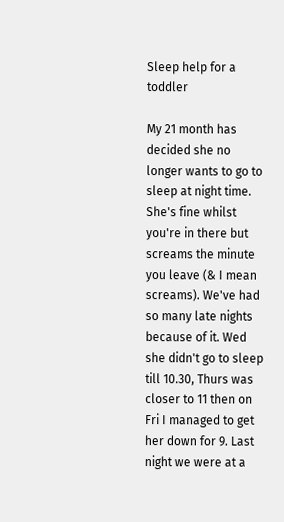Sleep help for a toddler

My 21 month has decided she no longer wants to go to sleep at night time. She's fine whilst you're in there but screams the minute you leave (& I mean screams). We've had so many late nights because of it. Wed she didn't go to sleep till 10.30, Thurs was closer to 11 then on Fri I managed to get her down for 9. Last night we were at a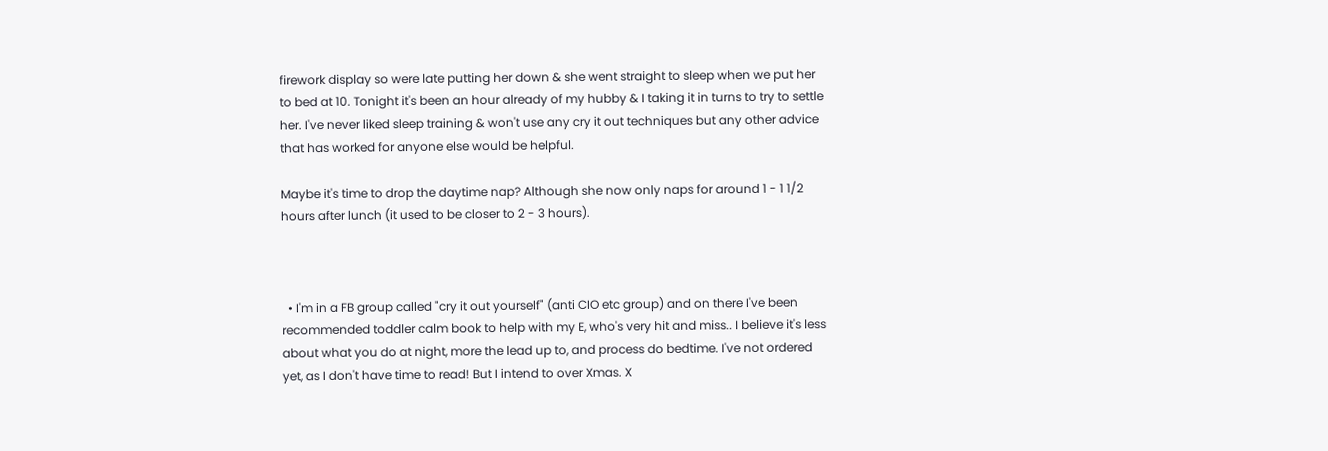firework display so were late putting her down & she went straight to sleep when we put her to bed at 10. Tonight it's been an hour already of my hubby & I taking it in turns to try to settle her. I've never liked sleep training & won't use any cry it out techniques but any other advice that has worked for anyone else would be helpful.

Maybe it's time to drop the daytime nap? Although she now only naps for around 1 - 1 1/2 hours after lunch (it used to be closer to 2 - 3 hours).



  • I'm in a FB group called "cry it out yourself" (anti CIO etc group) and on there I've been recommended toddler calm book to help with my E, who's very hit and miss.. I believe it's less about what you do at night, more the lead up to, and process do bedtime. I've not ordered yet, as I don't have time to read! But I intend to over Xmas. X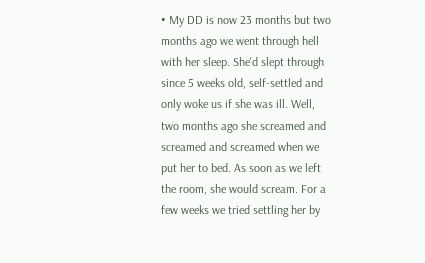• My DD is now 23 months but two months ago we went through hell with her sleep. She'd slept through since 5 weeks old, self-settled and only woke us if she was ill. Well, two months ago she screamed and screamed and screamed when we put her to bed. As soon as we left the room, she would scream. For a few weeks we tried settling her by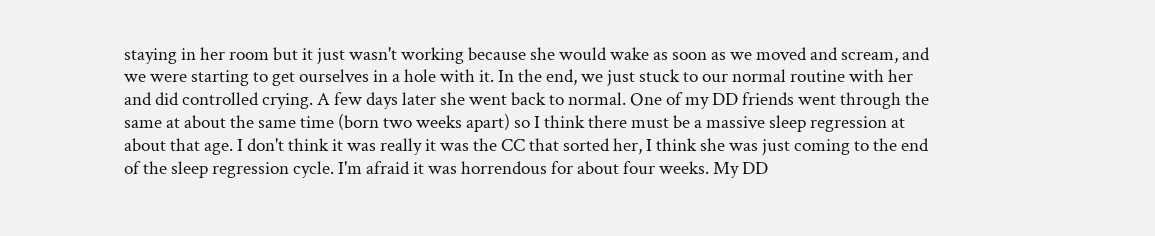staying in her room but it just wasn't working because she would wake as soon as we moved and scream, and we were starting to get ourselves in a hole with it. In the end, we just stuck to our normal routine with her and did controlled crying. A few days later she went back to normal. One of my DD friends went through the same at about the same time (born two weeks apart) so I think there must be a massive sleep regression at about that age. I don't think it was really it was the CC that sorted her, I think she was just coming to the end of the sleep regression cycle. I'm afraid it was horrendous for about four weeks. My DD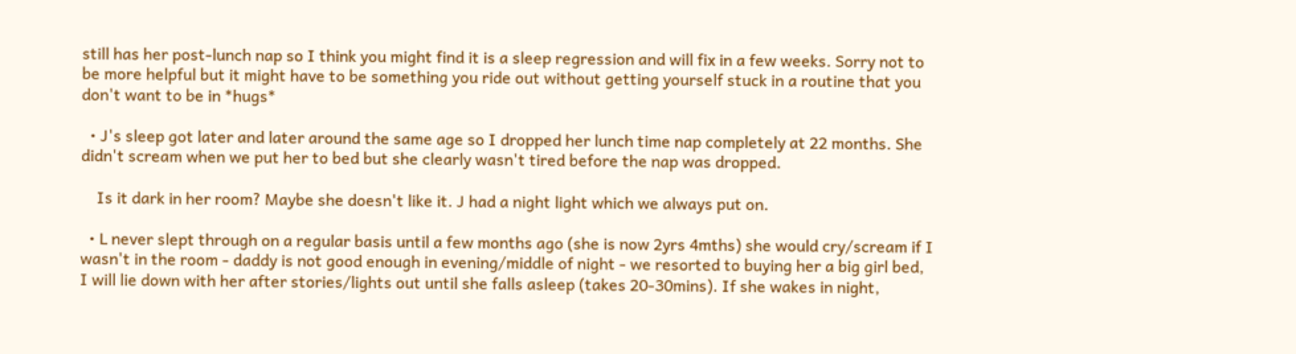still has her post-lunch nap so I think you might find it is a sleep regression and will fix in a few weeks. Sorry not to be more helpful but it might have to be something you ride out without getting yourself stuck in a routine that you don't want to be in *hugs*

  • J's sleep got later and later around the same age so I dropped her lunch time nap completely at 22 months. She didn't scream when we put her to bed but she clearly wasn't tired before the nap was dropped.

    Is it dark in her room? Maybe she doesn't like it. J had a night light which we always put on.

  • L never slept through on a regular basis until a few months ago (she is now 2yrs 4mths) she would cry/scream if I wasn't in the room - daddy is not good enough in evening/middle of night - we resorted to buying her a big girl bed, I will lie down with her after stories/lights out until she falls asleep (takes 20-30mins). If she wakes in night,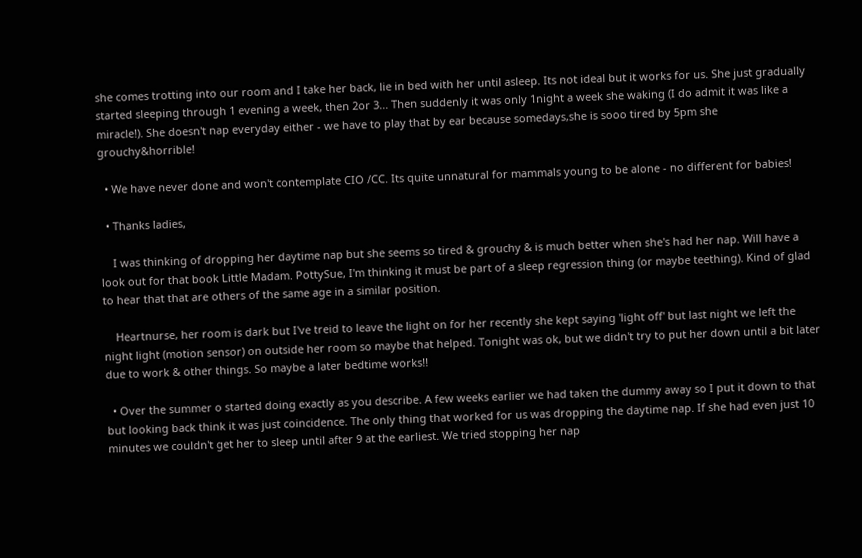she comes trotting into our room and I take her back, lie in bed with her until asleep. Its not ideal but it works for us. She just gradually started sleeping through 1 evening a week, then 2or 3... Then suddenly it was only 1night a week she waking (I do admit it was like a miracle!). She doesn't nap everyday either - we have to play that by ear because somedays,she is sooo tired by 5pm she grouchy&horrible!

  • We have never done and won't contemplate CIO /CC. Its quite unnatural for mammals young to be alone - no different for babies!

  • Thanks ladies,

    I was thinking of dropping her daytime nap but she seems so tired & grouchy & is much better when she's had her nap. Will have a look out for that book Little Madam. PottySue, I'm thinking it must be part of a sleep regression thing (or maybe teething). Kind of glad to hear that that are others of the same age in a similar position.

    Heartnurse, her room is dark but I've treid to leave the light on for her recently she kept saying 'light off' but last night we left the night light (motion sensor) on outside her room so maybe that helped. Tonight was ok, but we didn't try to put her down until a bit later due to work & other things. So maybe a later bedtime works!!

  • Over the summer o started doing exactly as you describe. A few weeks earlier we had taken the dummy away so I put it down to that but looking back think it was just coincidence. The only thing that worked for us was dropping the daytime nap. If she had even just 10 minutes we couldn't get her to sleep until after 9 at the earliest. We tried stopping her nap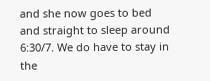and she now goes to bed and straight to sleep around 6:30/7. We do have to stay in the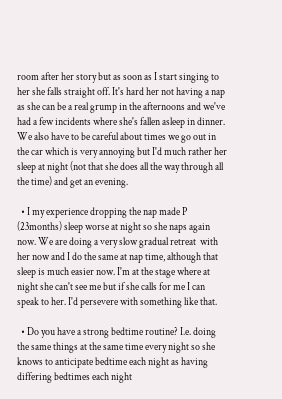room after her story but as soon as I start singing to her she falls straight off. It's hard her not having a nap as she can be a real grump in the afternoons and we've had a few incidents where she's fallen asleep in dinner. We also have to be careful about times we go out in the car which is very annoying but I'd much rather her sleep at night (not that she does all the way through all the time) and get an evening.

  • I my experience dropping the nap made P (23months) sleep worse at night so she naps again now. We are doing a very slow gradual retreat  with her now and I do the same at nap time, although that sleep is much easier now. I'm at the stage where at night she can't see me but if she calls for me I can speak to her. I'd persevere with something like that.

  • Do you have a strong bedtime routine? I.e. doing the same things at the same time every night so she knows to anticipate bedtime each night as having differing bedtimes each night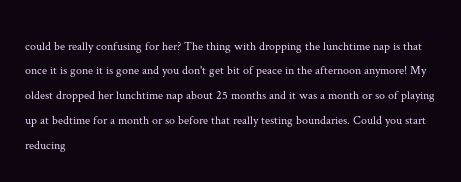could be really confusing for her? The thing with dropping the lunchtime nap is that once it is gone it is gone and you don't get bit of peace in the afternoon anymore! My oldest dropped her lunchtime nap about 25 months and it was a month or so of playing up at bedtime for a month or so before that really testing boundaries. Could you start reducing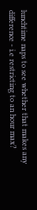lunchtime naps to see whether that makes any difference - i.e restricting to an hour max?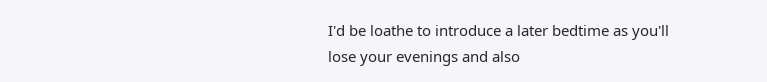I'd be loathe to introduce a later bedtime as you'll lose your evenings and also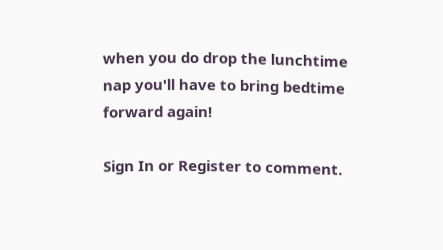when you do drop the lunchtime nap you'll have to bring bedtime forward again!

Sign In or Register to comment.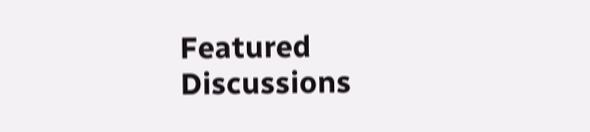Featured Discussions